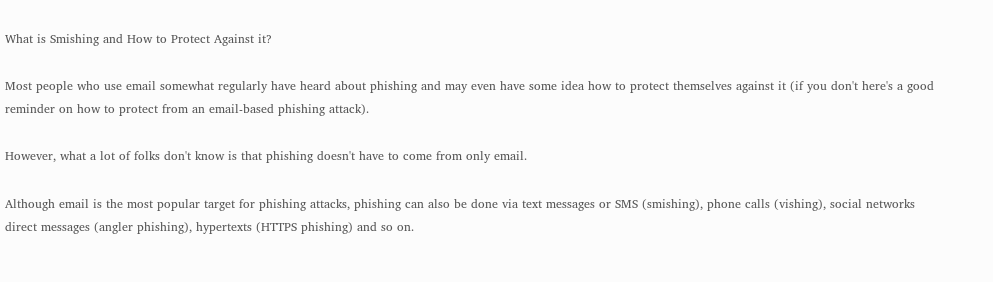What is Smishing and How to Protect Against it?

Most people who use email somewhat regularly have heard about phishing and may even have some idea how to protect themselves against it (if you don't here's a good reminder on how to protect from an email-based phishing attack).

However, what a lot of folks don't know is that phishing doesn't have to come from only email.

Although email is the most popular target for phishing attacks, phishing can also be done via text messages or SMS (smishing), phone calls (vishing), social networks direct messages (angler phishing), hypertexts (HTTPS phishing) and so on.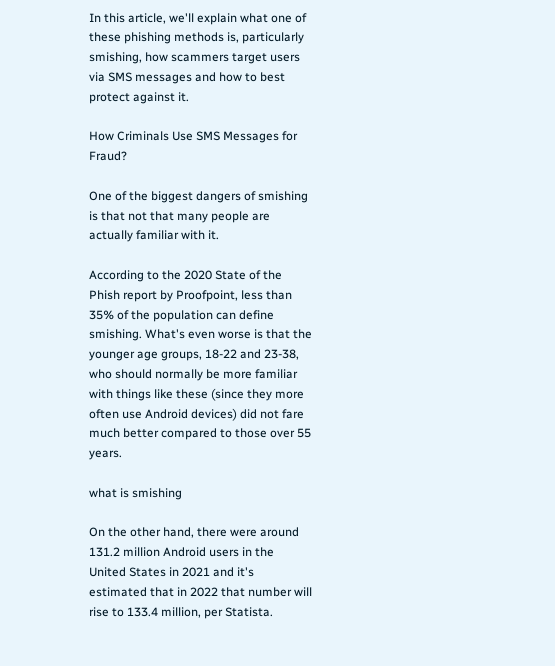In this article, we'll explain what one of these phishing methods is, particularly smishing, how scammers target users via SMS messages and how to best protect against it.

How Criminals Use SMS Messages for Fraud?

One of the biggest dangers of smishing is that not that many people are actually familiar with it.

According to the 2020 State of the Phish report by Proofpoint, less than 35% of the population can define smishing. What's even worse is that the younger age groups, 18-22 and 23-38, who should normally be more familiar with things like these (since they more often use Android devices) did not fare much better compared to those over 55 years.

what is smishing

On the other hand, there were around 131.2 million Android users in the United States in 2021 and it's estimated that in 2022 that number will rise to 133.4 million, per Statista.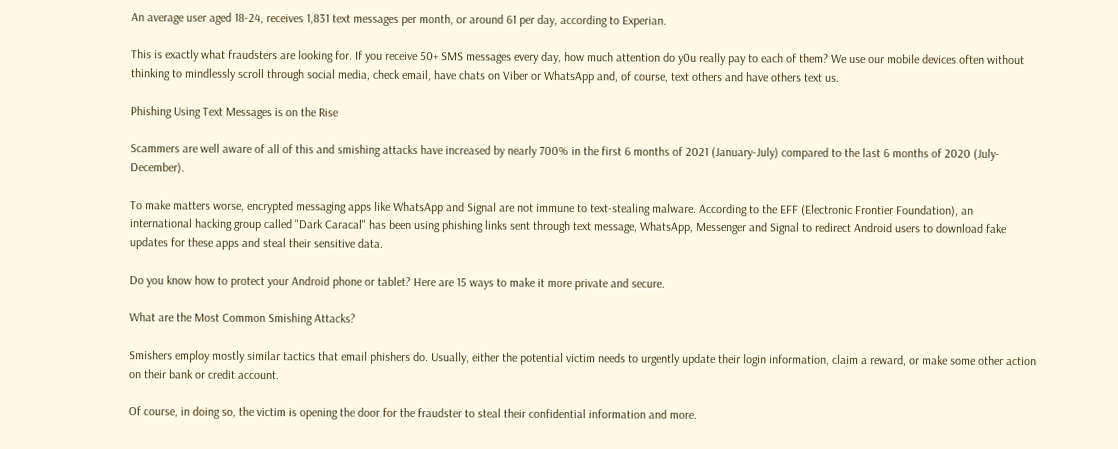An average user aged 18-24, receives 1,831 text messages per month, or around 61 per day, according to Experian.

This is exactly what fraudsters are looking for. If you receive 50+ SMS messages every day, how much attention do y0u really pay to each of them? We use our mobile devices often without thinking to mindlessly scroll through social media, check email, have chats on Viber or WhatsApp and, of course, text others and have others text us.

Phishing Using Text Messages is on the Rise

Scammers are well aware of all of this and smishing attacks have increased by nearly 700% in the first 6 months of 2021 (January-July) compared to the last 6 months of 2020 (July-December).

To make matters worse, encrypted messaging apps like WhatsApp and Signal are not immune to text-stealing malware. According to the EFF (Electronic Frontier Foundation), an international hacking group called "Dark Caracal" has been using phishing links sent through text message, WhatsApp, Messenger and Signal to redirect Android users to download fake updates for these apps and steal their sensitive data.

Do you know how to protect your Android phone or tablet? Here are 15 ways to make it more private and secure.

What are the Most Common Smishing Attacks?

Smishers employ mostly similar tactics that email phishers do. Usually, either the potential victim needs to urgently update their login information, claim a reward, or make some other action on their bank or credit account.

Of course, in doing so, the victim is opening the door for the fraudster to steal their confidential information and more.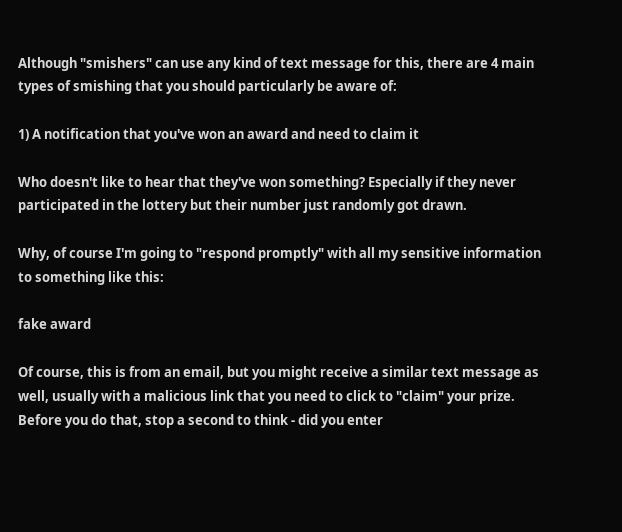Although "smishers" can use any kind of text message for this, there are 4 main types of smishing that you should particularly be aware of:

1) A notification that you've won an award and need to claim it

Who doesn't like to hear that they've won something? Especially if they never participated in the lottery but their number just randomly got drawn.

Why, of course I'm going to "respond promptly" with all my sensitive information to something like this:

fake award

Of course, this is from an email, but you might receive a similar text message as well, usually with a malicious link that you need to click to "claim" your prize. Before you do that, stop a second to think - did you enter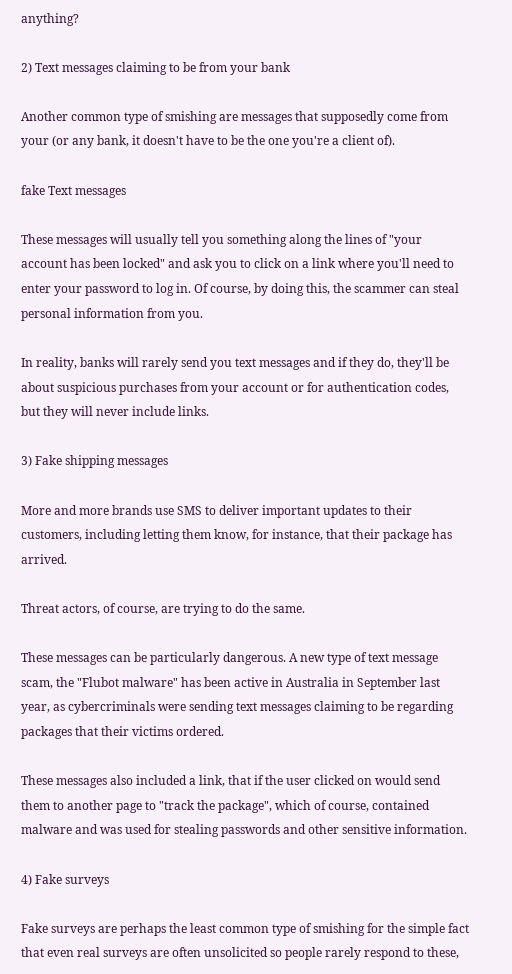anything?

2) Text messages claiming to be from your bank

Another common type of smishing are messages that supposedly come from your (or any bank, it doesn't have to be the one you're a client of).

fake Text messages

These messages will usually tell you something along the lines of "your account has been locked" and ask you to click on a link where you'll need to enter your password to log in. Of course, by doing this, the scammer can steal personal information from you.

In reality, banks will rarely send you text messages and if they do, they'll be about suspicious purchases from your account or for authentication codes, but they will never include links.

3) Fake shipping messages

More and more brands use SMS to deliver important updates to their customers, including letting them know, for instance, that their package has arrived.

Threat actors, of course, are trying to do the same.

These messages can be particularly dangerous. A new type of text message scam, the "Flubot malware" has been active in Australia in September last year, as cybercriminals were sending text messages claiming to be regarding packages that their victims ordered.

These messages also included a link, that if the user clicked on would send them to another page to "track the package", which of course, contained malware and was used for stealing passwords and other sensitive information.

4) Fake surveys

Fake surveys are perhaps the least common type of smishing for the simple fact that even real surveys are often unsolicited so people rarely respond to these,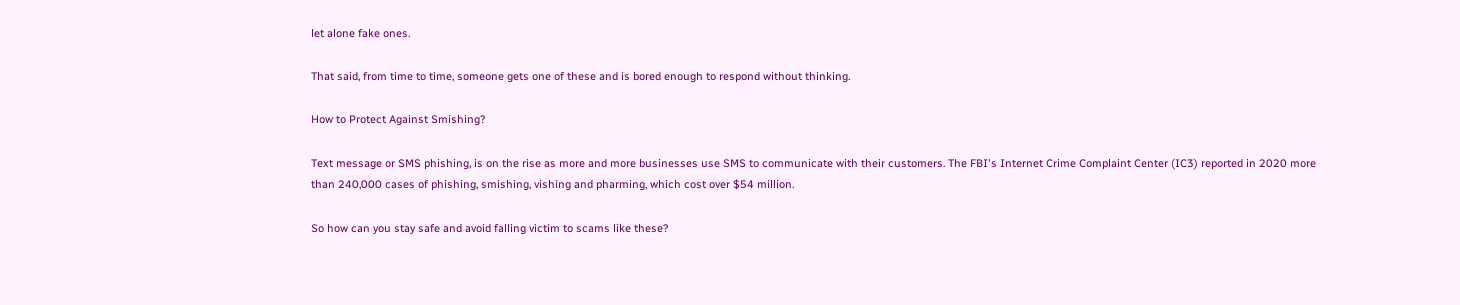let alone fake ones.

That said, from time to time, someone gets one of these and is bored enough to respond without thinking.

How to Protect Against Smishing?

Text message or SMS phishing, is on the rise as more and more businesses use SMS to communicate with their customers. The FBI's Internet Crime Complaint Center (IC3) reported in 2020 more than 240,000 cases of phishing, smishing, vishing and pharming, which cost over $54 million.

So how can you stay safe and avoid falling victim to scams like these?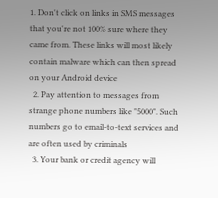1. Don't click on links in SMS messages that you're not 100% sure where they came from. These links will most likely contain malware which can then spread on your Android device
  2. Pay attention to messages from strange phone numbers like "5000". Such numbers go to email-to-text services and are often used by criminals
  3. Your bank or credit agency will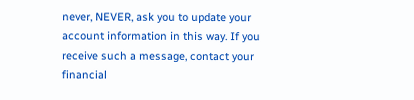never, NEVER, ask you to update your account information in this way. If you receive such a message, contact your financial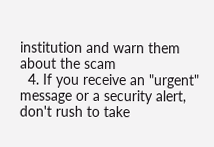institution and warn them about the scam
  4. If you receive an "urgent" message or a security alert, don't rush to take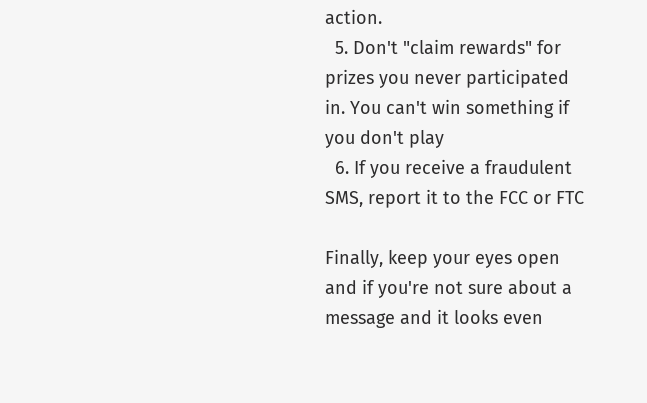action.
  5. Don't "claim rewards" for prizes you never participated in. You can't win something if you don't play
  6. If you receive a fraudulent SMS, report it to the FCC or FTC

Finally, keep your eyes open and if you're not sure about a message and it looks even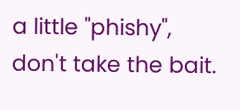a little "phishy", don't take the bait.